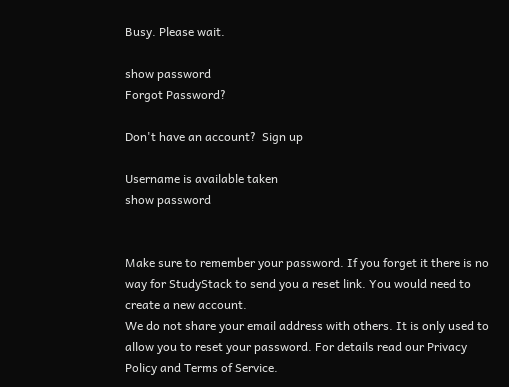Busy. Please wait.

show password
Forgot Password?

Don't have an account?  Sign up

Username is available taken
show password


Make sure to remember your password. If you forget it there is no way for StudyStack to send you a reset link. You would need to create a new account.
We do not share your email address with others. It is only used to allow you to reset your password. For details read our Privacy Policy and Terms of Service.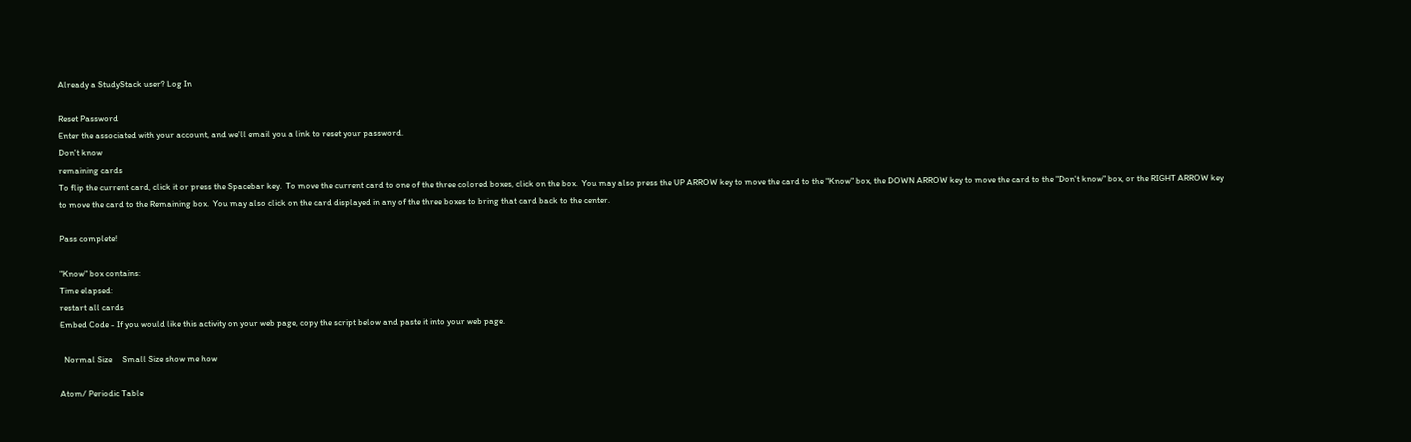Already a StudyStack user? Log In

Reset Password
Enter the associated with your account, and we'll email you a link to reset your password.
Don't know
remaining cards
To flip the current card, click it or press the Spacebar key.  To move the current card to one of the three colored boxes, click on the box.  You may also press the UP ARROW key to move the card to the "Know" box, the DOWN ARROW key to move the card to the "Don't know" box, or the RIGHT ARROW key to move the card to the Remaining box.  You may also click on the card displayed in any of the three boxes to bring that card back to the center.

Pass complete!

"Know" box contains:
Time elapsed:
restart all cards
Embed Code - If you would like this activity on your web page, copy the script below and paste it into your web page.

  Normal Size     Small Size show me how

Atom/ Periodic Table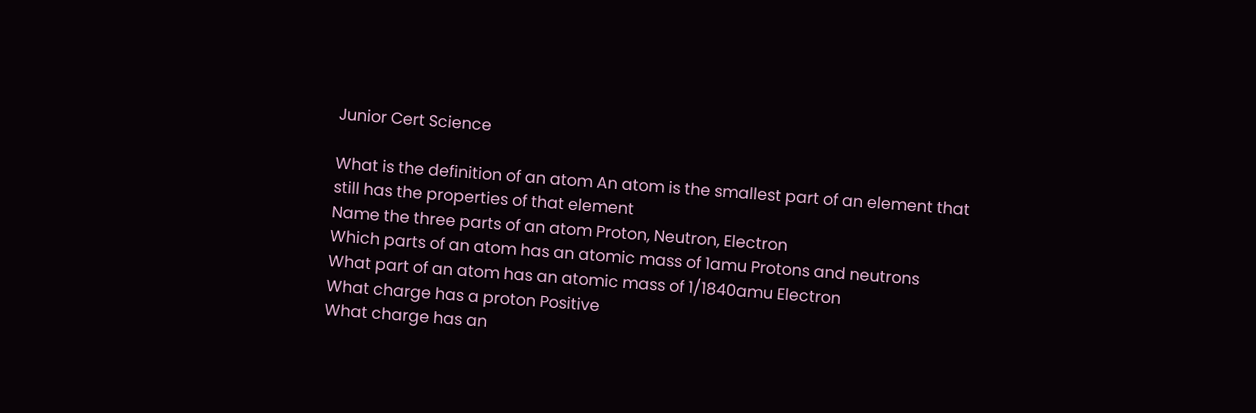Junior Cert Science

What is the definition of an atom An atom is the smallest part of an element that still has the properties of that element
Name the three parts of an atom Proton, Neutron, Electron
Which parts of an atom has an atomic mass of 1amu Protons and neutrons
What part of an atom has an atomic mass of 1/1840amu Electron
What charge has a proton Positive
What charge has an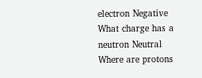electron Negative
What charge has a neutron Neutral
Where are protons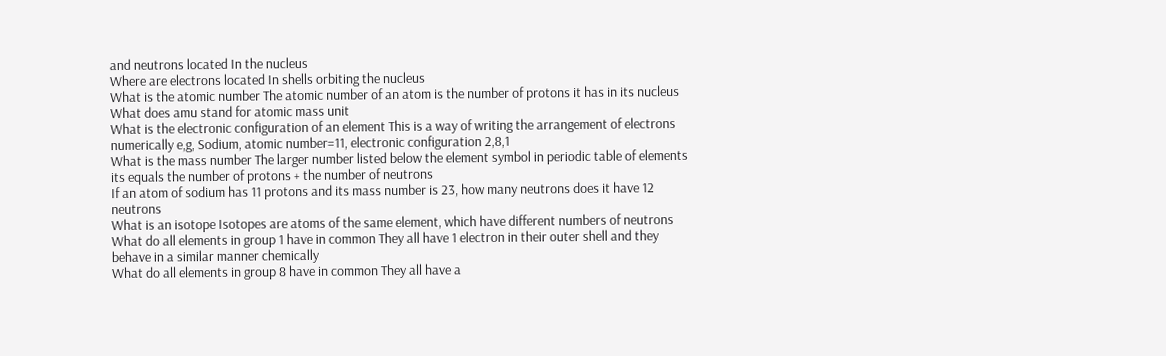and neutrons located In the nucleus
Where are electrons located In shells orbiting the nucleus
What is the atomic number The atomic number of an atom is the number of protons it has in its nucleus
What does amu stand for atomic mass unit
What is the electronic configuration of an element This is a way of writing the arrangement of electrons numerically e,g, Sodium, atomic number=11, electronic configuration 2,8,1
What is the mass number The larger number listed below the element symbol in periodic table of elements its equals the number of protons + the number of neutrons
If an atom of sodium has 11 protons and its mass number is 23, how many neutrons does it have 12 neutrons
What is an isotope Isotopes are atoms of the same element, which have different numbers of neutrons
What do all elements in group 1 have in common They all have 1 electron in their outer shell and they behave in a similar manner chemically
What do all elements in group 8 have in common They all have a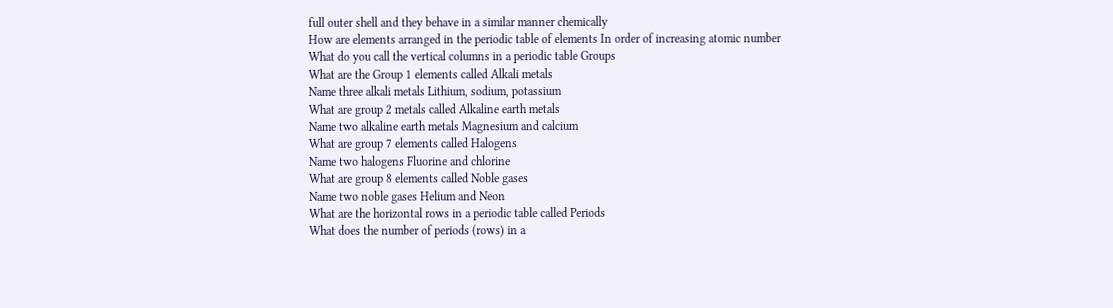full outer shell and they behave in a similar manner chemically
How are elements arranged in the periodic table of elements In order of increasing atomic number
What do you call the vertical columns in a periodic table Groups
What are the Group 1 elements called Alkali metals
Name three alkali metals Lithium, sodium, potassium
What are group 2 metals called Alkaline earth metals
Name two alkaline earth metals Magnesium and calcium
What are group 7 elements called Halogens
Name two halogens Fluorine and chlorine
What are group 8 elements called Noble gases
Name two noble gases Helium and Neon
What are the horizontal rows in a periodic table called Periods
What does the number of periods (rows) in a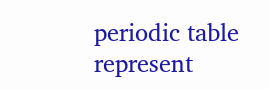periodic table represent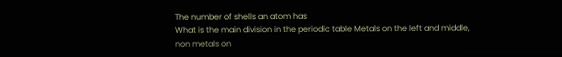The number of shells an atom has
What is the main division in the periodic table Metals on the left and middle, non metals on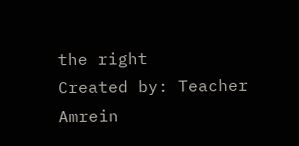the right
Created by: Teacher Amrein